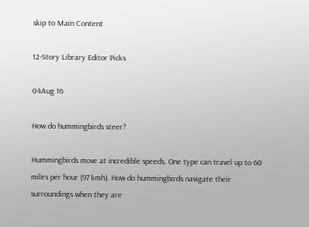skip to Main Content

12-Story Library Editor Picks

04Aug 16

How do hummingbirds steer?

Hummingbirds move at incredible speeds. One type can travel up to 60 miles per hour (97 kmh). How do hummingbirds navigate their surroundings when they are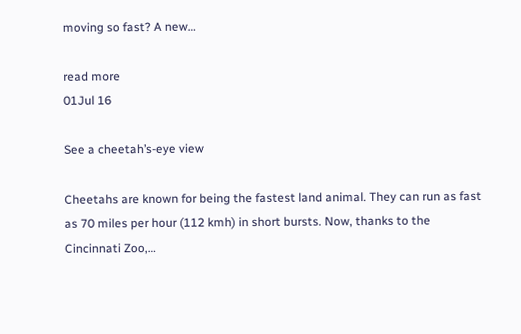moving so fast? A new…

read more
01Jul 16

See a cheetah’s-eye view

Cheetahs are known for being the fastest land animal. They can run as fast as 70 miles per hour (112 kmh) in short bursts. Now, thanks to the Cincinnati Zoo,…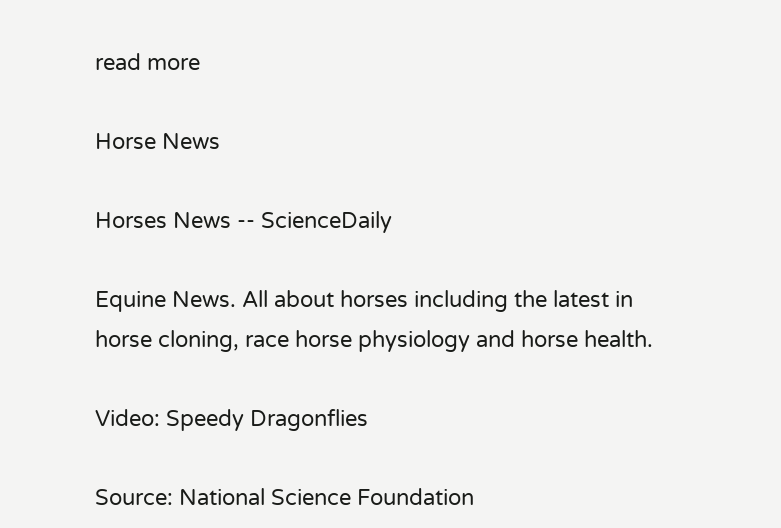read more

Horse News

Horses News -- ScienceDaily

Equine News. All about horses including the latest in horse cloning, race horse physiology and horse health.

Video: Speedy Dragonflies

Source: National Science Foundation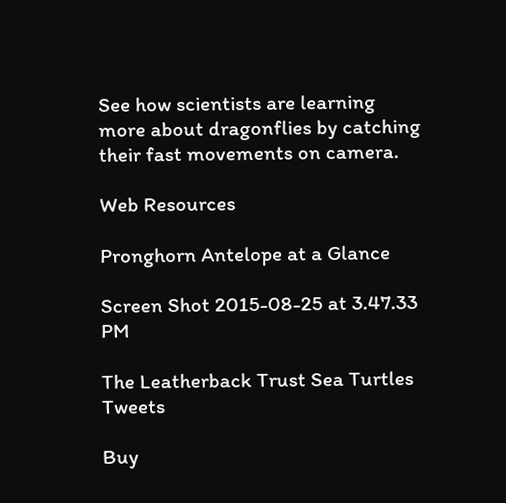See how scientists are learning more about dragonflies by catching their fast movements on camera.

Web Resources

Pronghorn Antelope at a Glance

Screen Shot 2015-08-25 at 3.47.33 PM

The Leatherback Trust Sea Turtles Tweets

Buy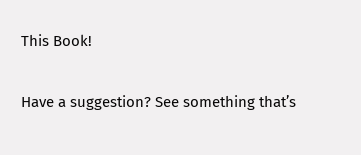This Book!

Have a suggestion? See something that’s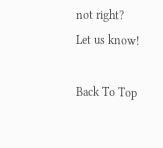not right?
Let us know!

Back To Top